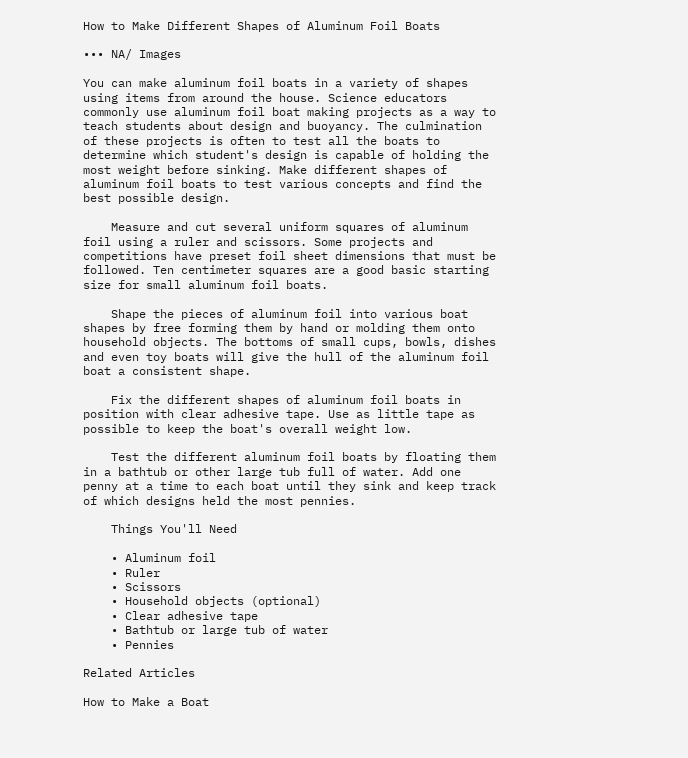How to Make Different Shapes of Aluminum Foil Boats

••• NA/ Images

You can make aluminum foil boats in a variety of shapes using items from around the house. Science educators commonly use aluminum foil boat making projects as a way to teach students about design and buoyancy. The culmination of these projects is often to test all the boats to determine which student's design is capable of holding the most weight before sinking. Make different shapes of aluminum foil boats to test various concepts and find the best possible design.

    Measure and cut several uniform squares of aluminum foil using a ruler and scissors. Some projects and competitions have preset foil sheet dimensions that must be followed. Ten centimeter squares are a good basic starting size for small aluminum foil boats.

    Shape the pieces of aluminum foil into various boat shapes by free forming them by hand or molding them onto household objects. The bottoms of small cups, bowls, dishes and even toy boats will give the hull of the aluminum foil boat a consistent shape.

    Fix the different shapes of aluminum foil boats in position with clear adhesive tape. Use as little tape as possible to keep the boat's overall weight low.

    Test the different aluminum foil boats by floating them in a bathtub or other large tub full of water. Add one penny at a time to each boat until they sink and keep track of which designs held the most pennies.

    Things You'll Need

    • Aluminum foil
    • Ruler
    • Scissors
    • Household objects (optional)
    • Clear adhesive tape
    • Bathtub or large tub of water
    • Pennies

Related Articles

How to Make a Boat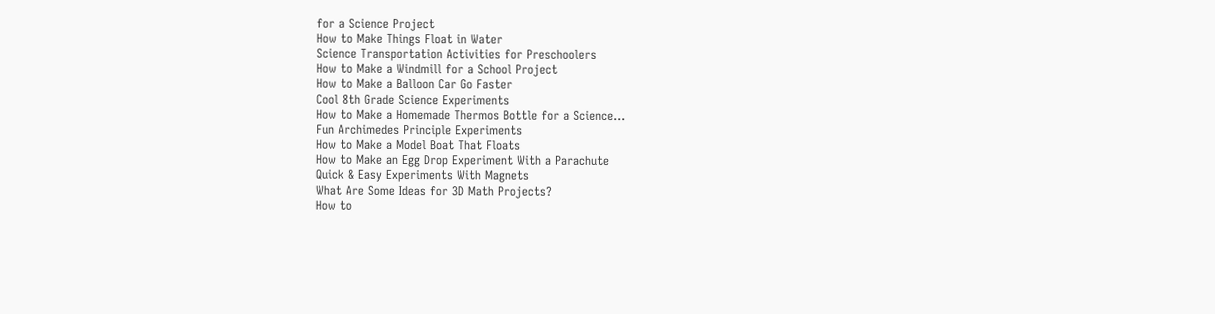for a Science Project
How to Make Things Float in Water
Science Transportation Activities for Preschoolers
How to Make a Windmill for a School Project
How to Make a Balloon Car Go Faster
Cool 8th Grade Science Experiments
How to Make a Homemade Thermos Bottle for a Science...
Fun Archimedes Principle Experiments
How to Make a Model Boat That Floats
How to Make an Egg Drop Experiment With a Parachute
Quick & Easy Experiments With Magnets
What Are Some Ideas for 3D Math Projects?
How to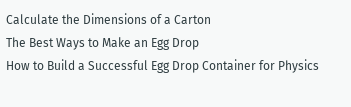Calculate the Dimensions of a Carton
The Best Ways to Make an Egg Drop
How to Build a Successful Egg Drop Container for Physics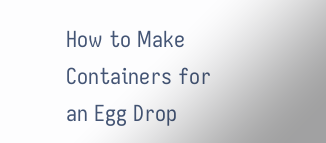How to Make Containers for an Egg Drop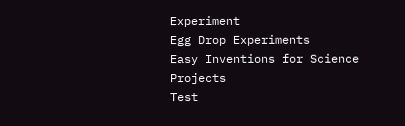Experiment
Egg Drop Experiments
Easy Inventions for Science Projects
Test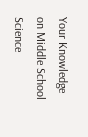Your Knowledge on Middle School Science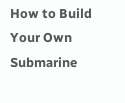How to Build Your Own Submarine